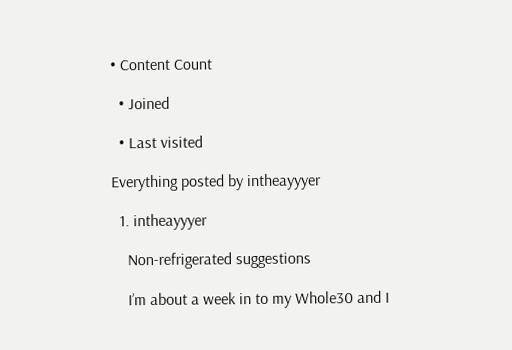• Content Count

  • Joined

  • Last visited

Everything posted by intheayyyer

  1. intheayyyer

    Non-refrigerated suggestions

    I’m about a week in to my Whole30 and I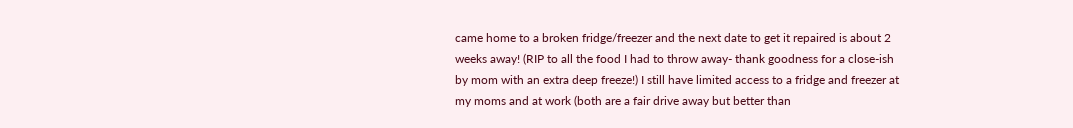came home to a broken fridge/freezer and the next date to get it repaired is about 2 weeks away! (RIP to all the food I had to throw away- thank goodness for a close-ish by mom with an extra deep freeze!) I still have limited access to a fridge and freezer at my moms and at work (both are a fair drive away but better than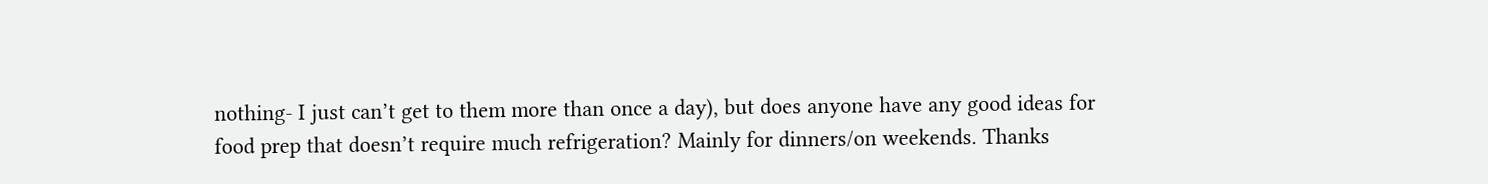nothing- I just can’t get to them more than once a day), but does anyone have any good ideas for food prep that doesn’t require much refrigeration? Mainly for dinners/on weekends. Thanks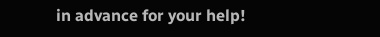in advance for your help!